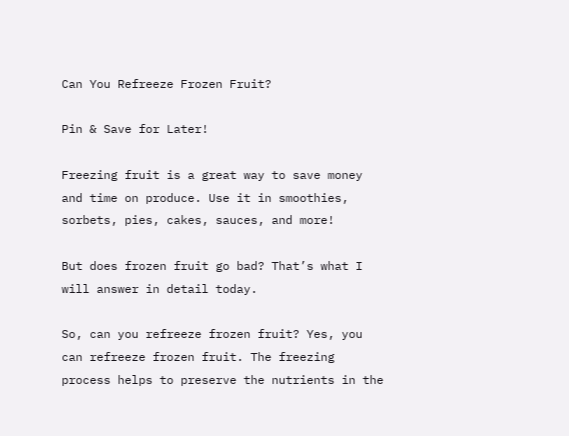Can You Refreeze Frozen Fruit?

Pin & Save for Later!

Freezing fruit is a great way to save money and time on produce. Use it in smoothies, sorbets, pies, cakes, sauces, and more!

But does frozen fruit go bad? That’s what I will answer in detail today.

So, can you refreeze frozen fruit? Yes, you can refreeze frozen fruit. The freezing process helps to preserve the nutrients in the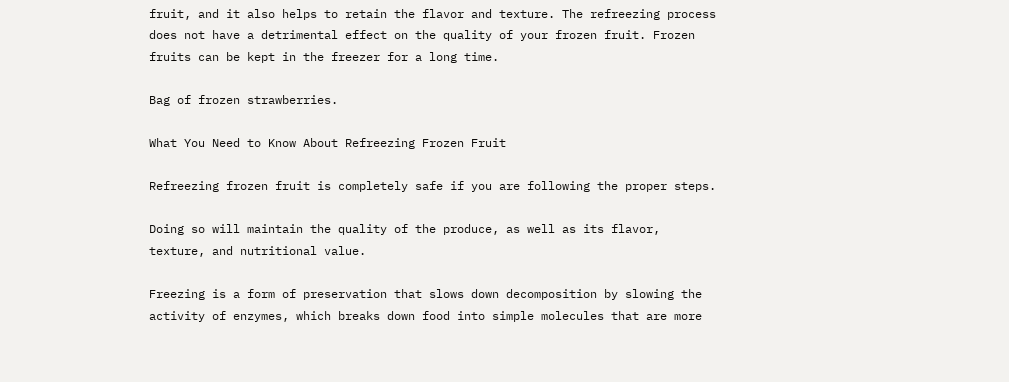fruit, and it also helps to retain the flavor and texture. The refreezing process does not have a detrimental effect on the quality of your frozen fruit. Frozen fruits can be kept in the freezer for a long time.

Bag of frozen strawberries.

What You Need to Know About Refreezing Frozen Fruit

Refreezing frozen fruit is completely safe if you are following the proper steps.

Doing so will maintain the quality of the produce, as well as its flavor, texture, and nutritional value.

Freezing is a form of preservation that slows down decomposition by slowing the activity of enzymes, which breaks down food into simple molecules that are more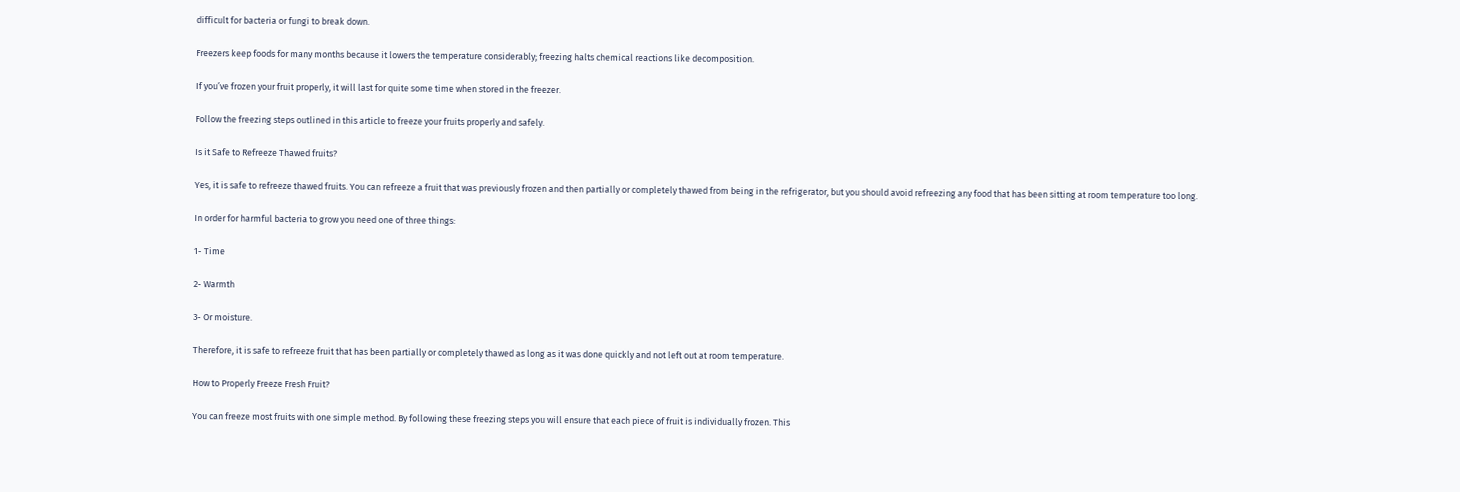difficult for bacteria or fungi to break down.

Freezers keep foods for many months because it lowers the temperature considerably; freezing halts chemical reactions like decomposition.

If you’ve frozen your fruit properly, it will last for quite some time when stored in the freezer.

Follow the freezing steps outlined in this article to freeze your fruits properly and safely.

Is it Safe to Refreeze Thawed fruits?

Yes, it is safe to refreeze thawed fruits. You can refreeze a fruit that was previously frozen and then partially or completely thawed from being in the refrigerator, but you should avoid refreezing any food that has been sitting at room temperature too long.

In order for harmful bacteria to grow you need one of three things:

1- Time

2- Warmth

3- Or moisture.

Therefore, it is safe to refreeze fruit that has been partially or completely thawed as long as it was done quickly and not left out at room temperature.

How to Properly Freeze Fresh Fruit?

You can freeze most fruits with one simple method. By following these freezing steps you will ensure that each piece of fruit is individually frozen. This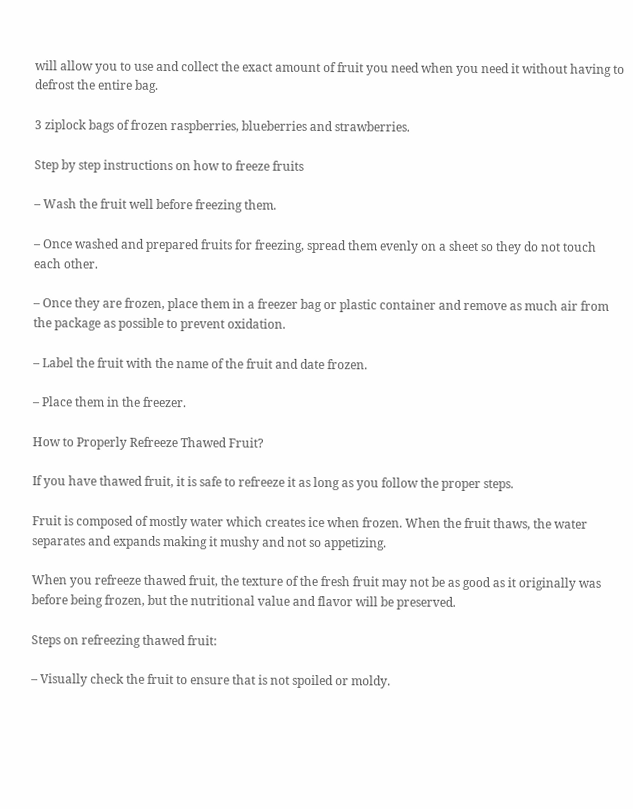will allow you to use and collect the exact amount of fruit you need when you need it without having to defrost the entire bag.

3 ziplock bags of frozen raspberries, blueberries and strawberries.

Step by step instructions on how to freeze fruits

– Wash the fruit well before freezing them.

– Once washed and prepared fruits for freezing, spread them evenly on a sheet so they do not touch each other.

– Once they are frozen, place them in a freezer bag or plastic container and remove as much air from the package as possible to prevent oxidation.

– Label the fruit with the name of the fruit and date frozen.

– Place them in the freezer.

How to Properly Refreeze Thawed Fruit?

If you have thawed fruit, it is safe to refreeze it as long as you follow the proper steps.

Fruit is composed of mostly water which creates ice when frozen. When the fruit thaws, the water separates and expands making it mushy and not so appetizing.

When you refreeze thawed fruit, the texture of the fresh fruit may not be as good as it originally was before being frozen, but the nutritional value and flavor will be preserved.

Steps on refreezing thawed fruit:

– Visually check the fruit to ensure that is not spoiled or moldy.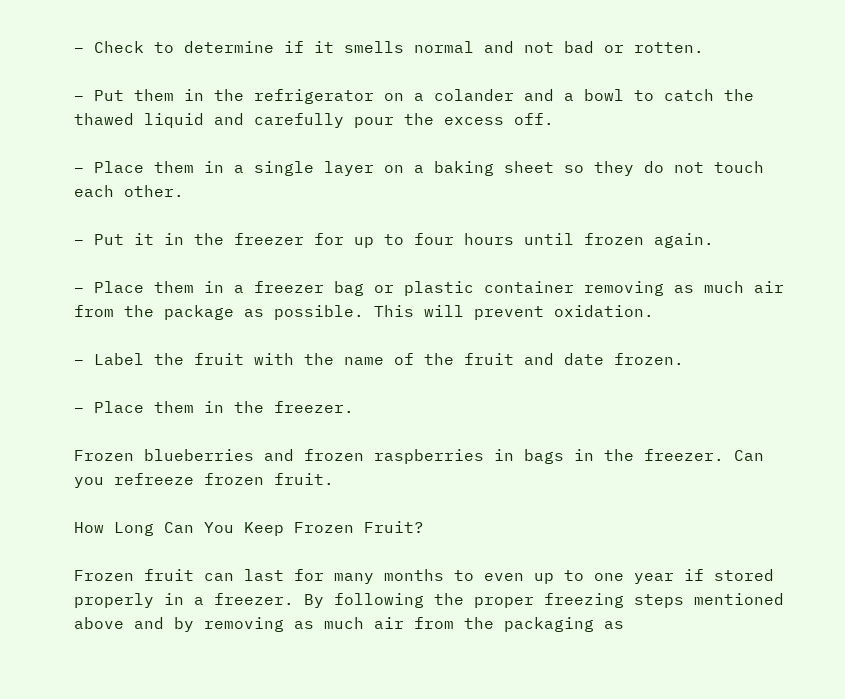– Check to determine if it smells normal and not bad or rotten.

– Put them in the refrigerator on a colander and a bowl to catch the thawed liquid and carefully pour the excess off.

– Place them in a single layer on a baking sheet so they do not touch each other.

– Put it in the freezer for up to four hours until frozen again.

– Place them in a freezer bag or plastic container removing as much air from the package as possible. This will prevent oxidation.

– Label the fruit with the name of the fruit and date frozen.

– Place them in the freezer.

Frozen blueberries and frozen raspberries in bags in the freezer. Can you refreeze frozen fruit.

How Long Can You Keep Frozen Fruit?

Frozen fruit can last for many months to even up to one year if stored properly in a freezer. By following the proper freezing steps mentioned above and by removing as much air from the packaging as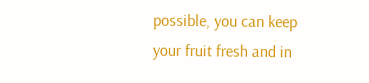possible, you can keep your fruit fresh and in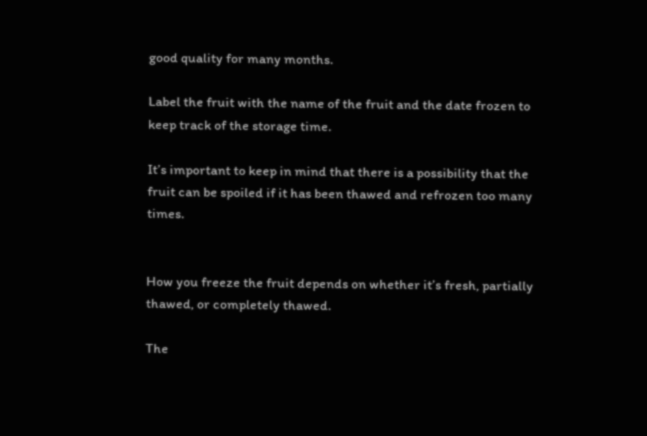good quality for many months.

Label the fruit with the name of the fruit and the date frozen to keep track of the storage time.

It’s important to keep in mind that there is a possibility that the fruit can be spoiled if it has been thawed and refrozen too many times.


How you freeze the fruit depends on whether it’s fresh, partially thawed, or completely thawed.

The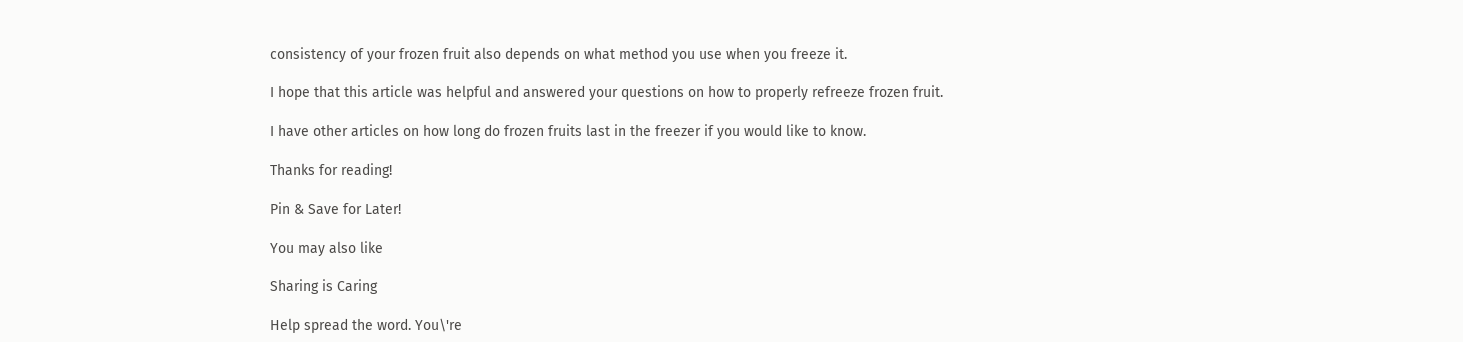consistency of your frozen fruit also depends on what method you use when you freeze it.

I hope that this article was helpful and answered your questions on how to properly refreeze frozen fruit.

I have other articles on how long do frozen fruits last in the freezer if you would like to know.

Thanks for reading!

Pin & Save for Later!

You may also like

Sharing is Caring

Help spread the word. You\'re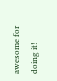awesome for doing it!